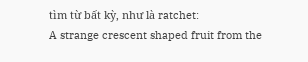tìm từ bất kỳ, như là ratchet:
A strange crescent shaped fruit from the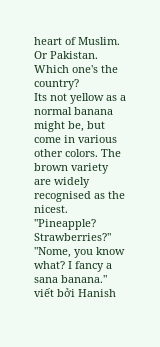heart of Muslim. Or Pakistan. Which one's the country?
Its not yellow as a normal banana might be, but come in various other colors. The brown variety are widely recognised as the nicest.
"Pineapple? Strawberries?"
"Nome, you know what? I fancy a sana banana."
viết bởi Hanish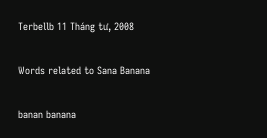Terbellb 11 Tháng tư, 2008

Words related to Sana Banana

banan banana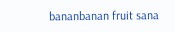bananbanan fruit sana